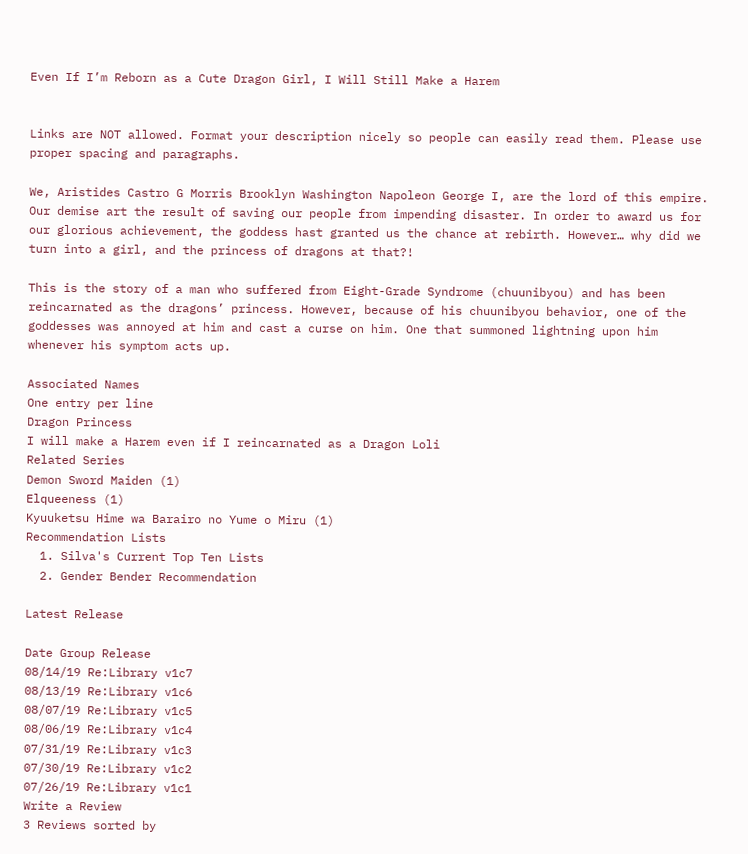Even If I’m Reborn as a Cute Dragon Girl, I Will Still Make a Harem


Links are NOT allowed. Format your description nicely so people can easily read them. Please use proper spacing and paragraphs.

We, Aristides Castro G Morris Brooklyn Washington Napoleon George I, are the lord of this empire. Our demise art the result of saving our people from impending disaster. In order to award us for our glorious achievement, the goddess hast granted us the chance at rebirth. However… why did we turn into a girl, and the princess of dragons at that?!

This is the story of a man who suffered from Eight-Grade Syndrome (chuunibyou) and has been reincarnated as the dragons’ princess. However, because of his chuunibyou behavior, one of the goddesses was annoyed at him and cast a curse on him. One that summoned lightning upon him whenever his symptom acts up.

Associated Names
One entry per line
Dragon Princess
I will make a Harem even if I reincarnated as a Dragon Loli
Related Series
Demon Sword Maiden (1)
Elqueeness (1)
Kyuuketsu Hime wa Barairo no Yume o Miru (1)
Recommendation Lists
  1. Silva's Current Top Ten Lists
  2. Gender Bender Recommendation

Latest Release

Date Group Release
08/14/19 Re:Library v1c7
08/13/19 Re:Library v1c6
08/07/19 Re:Library v1c5
08/06/19 Re:Library v1c4
07/31/19 Re:Library v1c3
07/30/19 Re:Library v1c2
07/26/19 Re:Library v1c1
Write a Review
3 Reviews sorted by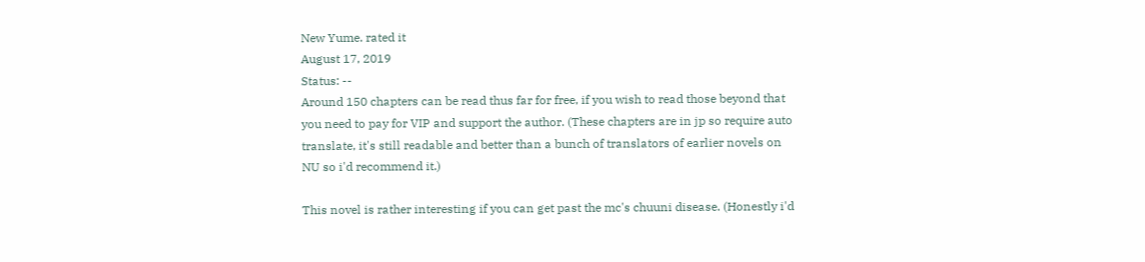New Yume. rated it
August 17, 2019
Status: --
Around 150 chapters can be read thus far for free, if you wish to read those beyond that you need to pay for VIP and support the author. (These chapters are in jp so require auto translate, it's still readable and better than a bunch of translators of earlier novels on NU so i'd recommend it.)

This novel is rather interesting if you can get past the mc's chuuni disease. (Honestly i'd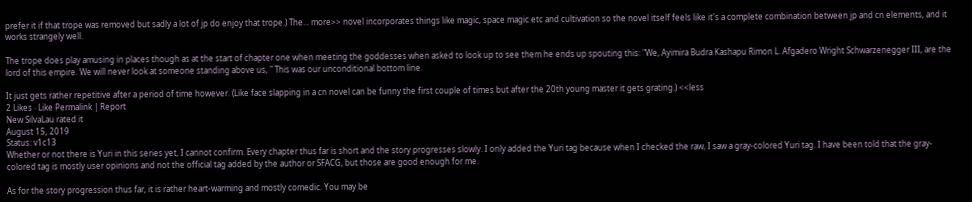prefer it if that trope was removed but sadly a lot of jp do enjoy that trope.) The... more>> novel incorporates things like magic, space magic etc and cultivation so the novel itself feels like it's a complete combination between jp and cn elements, and it works strangely well.

The trope does play amusing in places though as at the start of chapter one when meeting the goddesses when asked to look up to see them he ends up spouting this: "We, Ayimira Budra Kashapu Rimon L. Afgadero Wright Schwarzenegger III, are the lord of this empire. We will never look at someone standing above us, " This was our unconditional bottom line.

It just gets rather repetitive after a period of time however. (Like face slapping in a cn novel can be funny the first couple of times but after the 20th young master it gets grating.) <<less
2 Likes · Like Permalink | Report
New SilvaLau rated it
August 15, 2019
Status: v1c13
Whether or not there is Yuri in this series yet, I cannot confirm. Every chapter thus far is short and the story progresses slowly. I only added the Yuri tag because when I checked the raw, I saw a gray-colored Yuri tag. I have been told that the gray-colored tag is mostly user opinions and not the official tag added by the author or SFACG, but those are good enough for me.

As for the story progression thus far, it is rather heart-warming and mostly comedic. You may be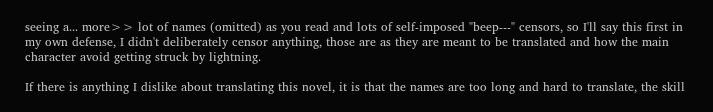seeing a... more>> lot of names (omitted) as you read and lots of self-imposed "beep---" censors, so I'll say this first in my own defense, I didn't deliberately censor anything, those are as they are meant to be translated and how the main character avoid getting struck by lightning.

If there is anything I dislike about translating this novel, it is that the names are too long and hard to translate, the skill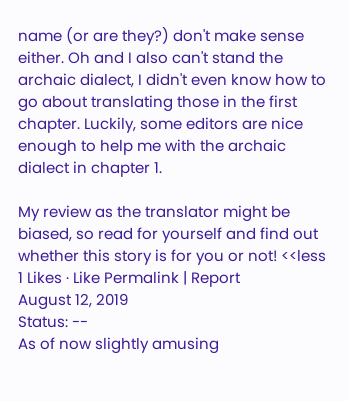name (or are they?) don't make sense either. Oh and I also can't stand the archaic dialect, I didn't even know how to go about translating those in the first chapter. Luckily, some editors are nice enough to help me with the archaic dialect in chapter 1.

My review as the translator might be biased, so read for yourself and find out whether this story is for you or not! <<less
1 Likes · Like Permalink | Report
August 12, 2019
Status: --
As of now slightly amusing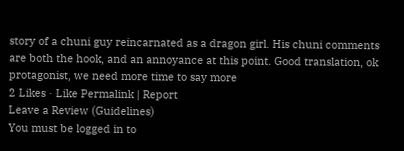story of a chuni guy reincarnated as a dragon girl. His chuni comments are both the hook, and an annoyance at this point. Good translation, ok protagonist, we need more time to say more
2 Likes · Like Permalink | Report
Leave a Review (Guidelines)
You must be logged in to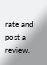rate and post a review.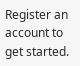Register an account to get started.